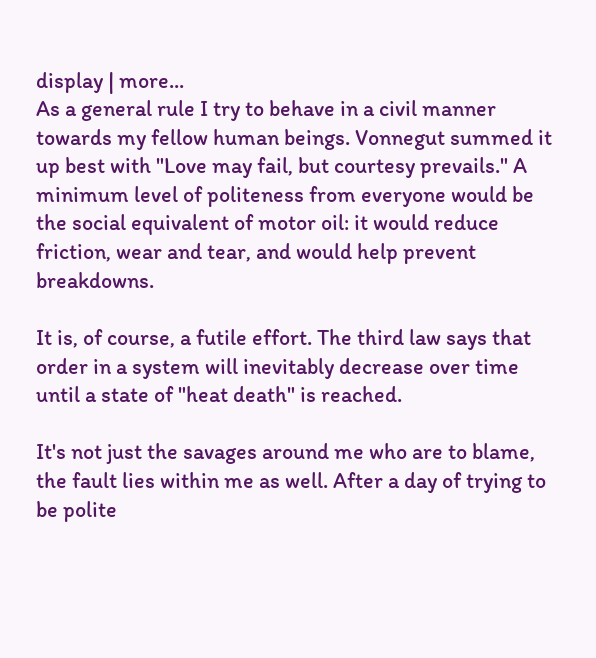display | more...
As a general rule I try to behave in a civil manner towards my fellow human beings. Vonnegut summed it up best with "Love may fail, but courtesy prevails." A minimum level of politeness from everyone would be the social equivalent of motor oil: it would reduce friction, wear and tear, and would help prevent breakdowns.

It is, of course, a futile effort. The third law says that order in a system will inevitably decrease over time until a state of "heat death" is reached.

It's not just the savages around me who are to blame, the fault lies within me as well. After a day of trying to be polite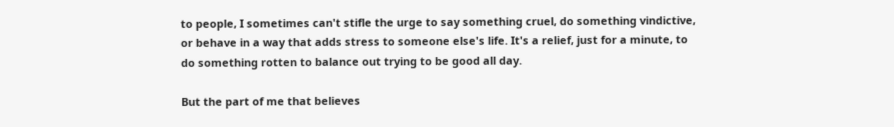to people, I sometimes can't stifle the urge to say something cruel, do something vindictive, or behave in a way that adds stress to someone else's life. It's a relief, just for a minute, to do something rotten to balance out trying to be good all day.

But the part of me that believes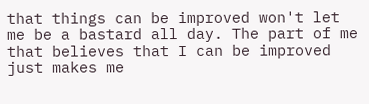that things can be improved won't let me be a bastard all day. The part of me that believes that I can be improved just makes me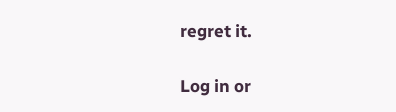regret it.

Log in or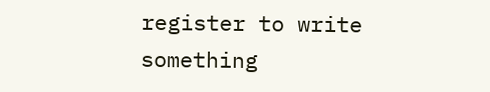register to write something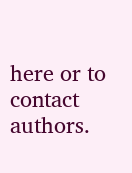here or to contact authors.